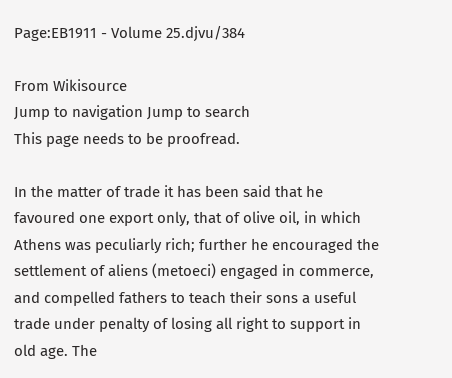Page:EB1911 - Volume 25.djvu/384

From Wikisource
Jump to navigation Jump to search
This page needs to be proofread.

In the matter of trade it has been said that he favoured one export only, that of olive oil, in which Athens was peculiarly rich; further he encouraged the settlement of aliens (metoeci) engaged in commerce, and compelled fathers to teach their sons a useful trade under penalty of losing all right to support in old age. The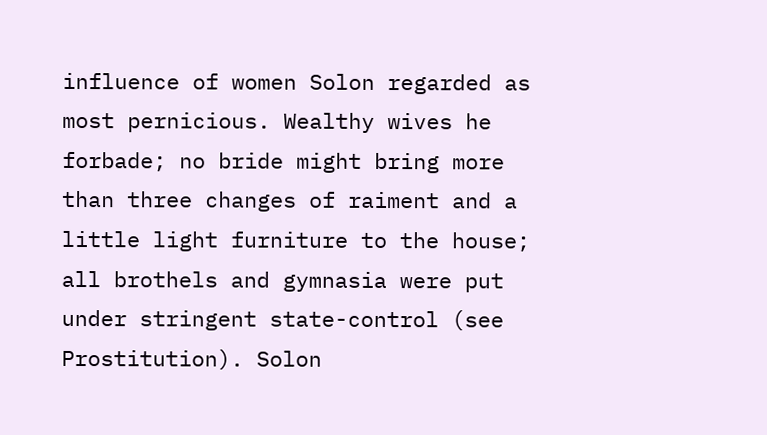influence of women Solon regarded as most pernicious. Wealthy wives he forbade; no bride might bring more than three changes of raiment and a little light furniture to the house; all brothels and gymnasia were put under stringent state-control (see Prostitution). Solon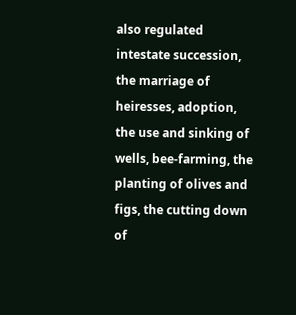also regulated intestate succession, the marriage of heiresses, adoption, the use and sinking of wells, bee-farming, the planting of olives and figs, the cutting down of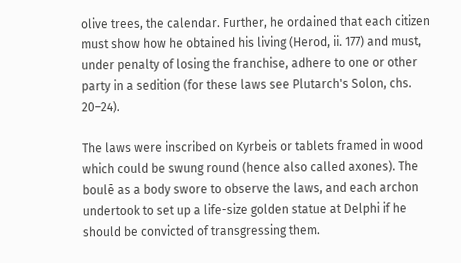olive trees, the calendar. Further, he ordained that each citizen must show how he obtained his living (Herod, ii. 177) and must, under penalty of losing the franchise, adhere to one or other party in a sedition (for these laws see Plutarch's Solon, chs. 20–24).

The laws were inscribed on Kyrbeis or tablets framed in wood which could be swung round (hence also called axones). The boulē as a body swore to observe the laws, and each archon undertook to set up a life-size golden statue at Delphi if he should be convicted of transgressing them.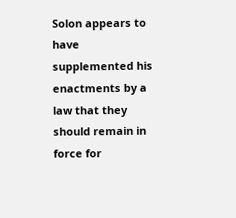Solon appears to have supplemented his enactments by a law that they should remain in force for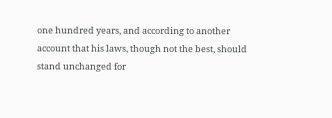one hundred years, and according to another account that his laws, though not the best, should stand unchanged for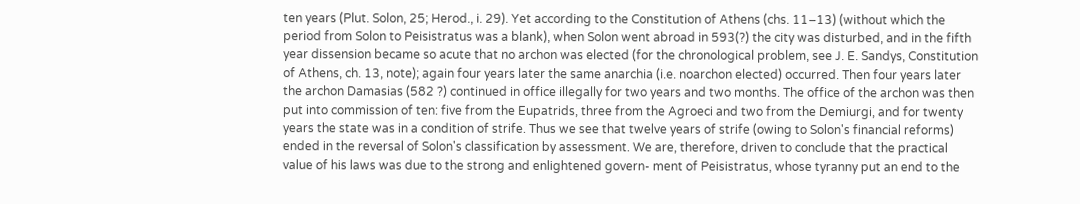ten years (Plut. Solon, 25; Herod., i. 29). Yet according to the Constitution of Athens (chs. 11–13) (without which the period from Solon to Peisistratus was a blank), when Solon went abroad in 593(?) the city was disturbed, and in the fifth year dissension became so acute that no archon was elected (for the chronological problem, see J. E. Sandys, Constitution of Athens, ch. 13, note); again four years later the same anarchia (i.e. noarchon elected) occurred. Then four years later the archon Damasias (582 ?) continued in office illegally for two years and two months. The office of the archon was then put into commission of ten: five from the Eupatrids, three from the Agroeci and two from the Demiurgi, and for twenty years the state was in a condition of strife. Thus we see that twelve years of strife (owing to Solon's financial reforms) ended in the reversal of Solon's classification by assessment. We are, therefore, driven to conclude that the practical value of his laws was due to the strong and enlightened govern- ment of Peisistratus, whose tyranny put an end to the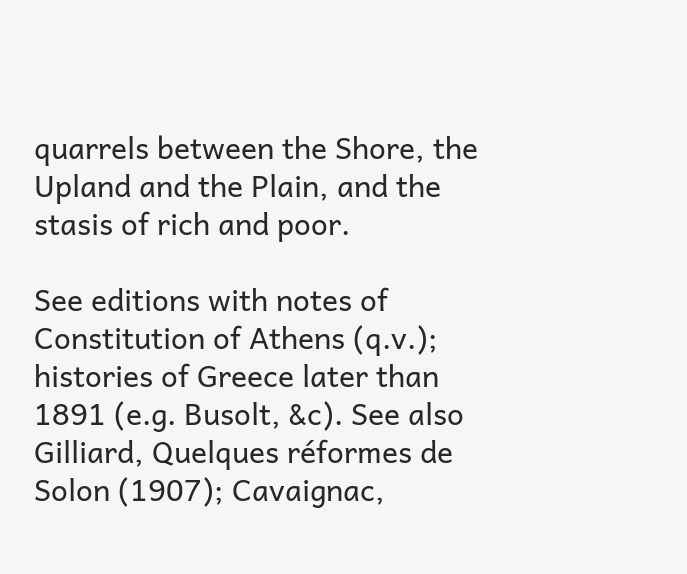quarrels between the Shore, the Upland and the Plain, and the stasis of rich and poor.

See editions with notes of Constitution of Athens (q.v.); histories of Greece later than 1891 (e.g. Busolt, &c). See also Gilliard, Quelques réformes de Solon (1907); Cavaignac,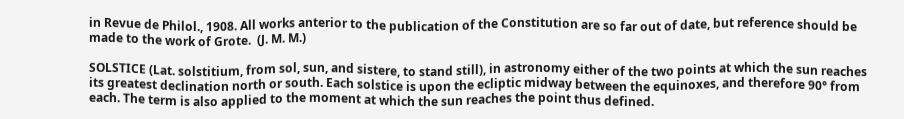in Revue de Philol., 1908. All works anterior to the publication of the Constitution are so far out of date, but reference should be made to the work of Grote.  (J. M. M.)

SOLSTICE (Lat. solstitium, from sol, sun, and sistere, to stand still), in astronomy either of the two points at which the sun reaches its greatest declination north or south. Each solstice is upon the ecliptic midway between the equinoxes, and therefore 90° from each. The term is also applied to the moment at which the sun reaches the point thus defined.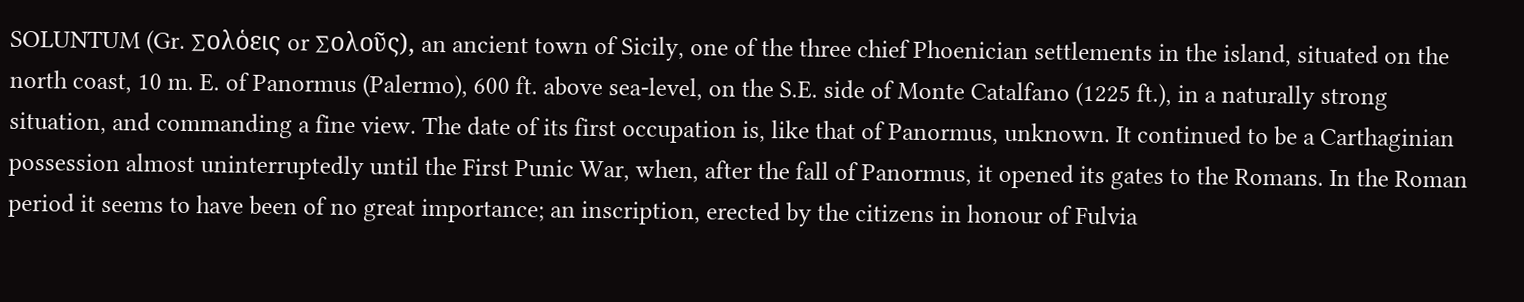SOLUNTUM (Gr. ∑ολὁεις or ∑ολοῦς), an ancient town of Sicily, one of the three chief Phoenician settlements in the island, situated on the north coast, 10 m. E. of Panormus (Palermo), 600 ft. above sea-level, on the S.E. side of Monte Catalfano (1225 ft.), in a naturally strong situation, and commanding a fine view. The date of its first occupation is, like that of Panormus, unknown. It continued to be a Carthaginian possession almost uninterruptedly until the First Punic War, when, after the fall of Panormus, it opened its gates to the Romans. In the Roman period it seems to have been of no great importance; an inscription, erected by the citizens in honour of Fulvia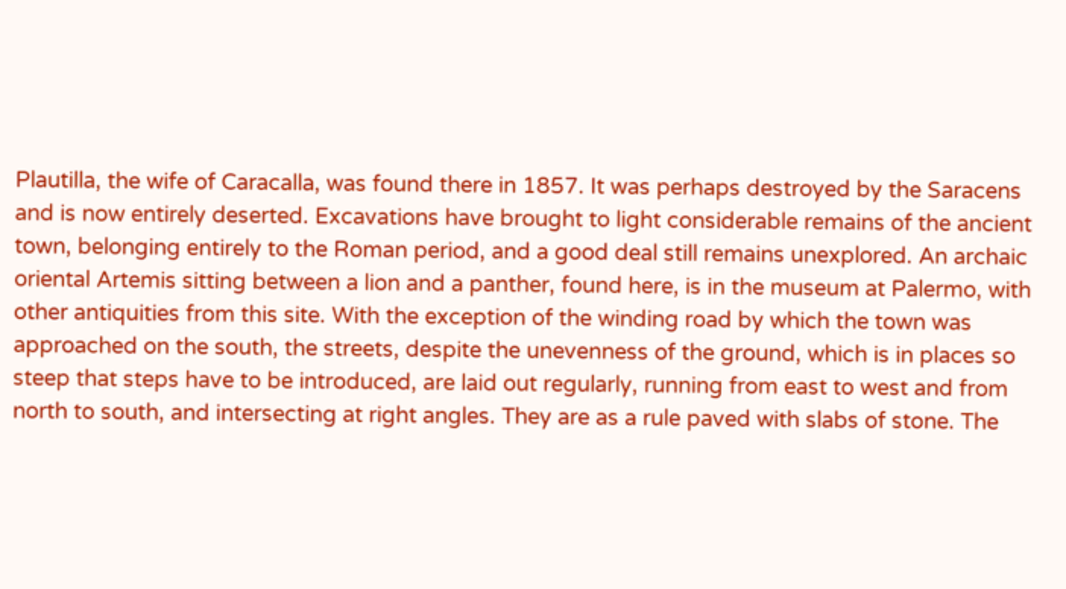Plautilla, the wife of Caracalla, was found there in 1857. It was perhaps destroyed by the Saracens and is now entirely deserted. Excavations have brought to light considerable remains of the ancient town, belonging entirely to the Roman period, and a good deal still remains unexplored. An archaic oriental Artemis sitting between a lion and a panther, found here, is in the museum at Palermo, with other antiquities from this site. With the exception of the winding road by which the town was approached on the south, the streets, despite the unevenness of the ground, which is in places so steep that steps have to be introduced, are laid out regularly, running from east to west and from north to south, and intersecting at right angles. They are as a rule paved with slabs of stone. The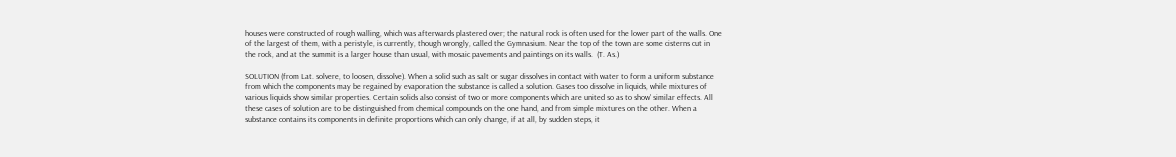houses were constructed of rough walling, which was afterwards plastered over; the natural rock is often used for the lower part of the walls. One of the largest of them, with a peristyle, is currently, though wrongly, called the Gymnasium. Near the top of the town are some cisterns cut in the rock, and at the summit is a larger house than usual, with mosaic pavements and paintings on its walls.  (T. As.)

SOLUTION (from Lat. solvere, to loosen, dissolve). When a solid such as salt or sugar dissolves in contact with water to form a uniform substance from which the components may be regained by evaporation the substance is called a solution. Gases too dissolve in liquids, while mixtures of various liquids show similar properties. Certain solids also consist of two or more components which are united so as to show' similar effects. All these cases of solution are to be distinguished from chemical compounds on the one hand, and from simple mixtures on the other. When a substance contains its components in definite proportions which can only change, if at all, by sudden steps, it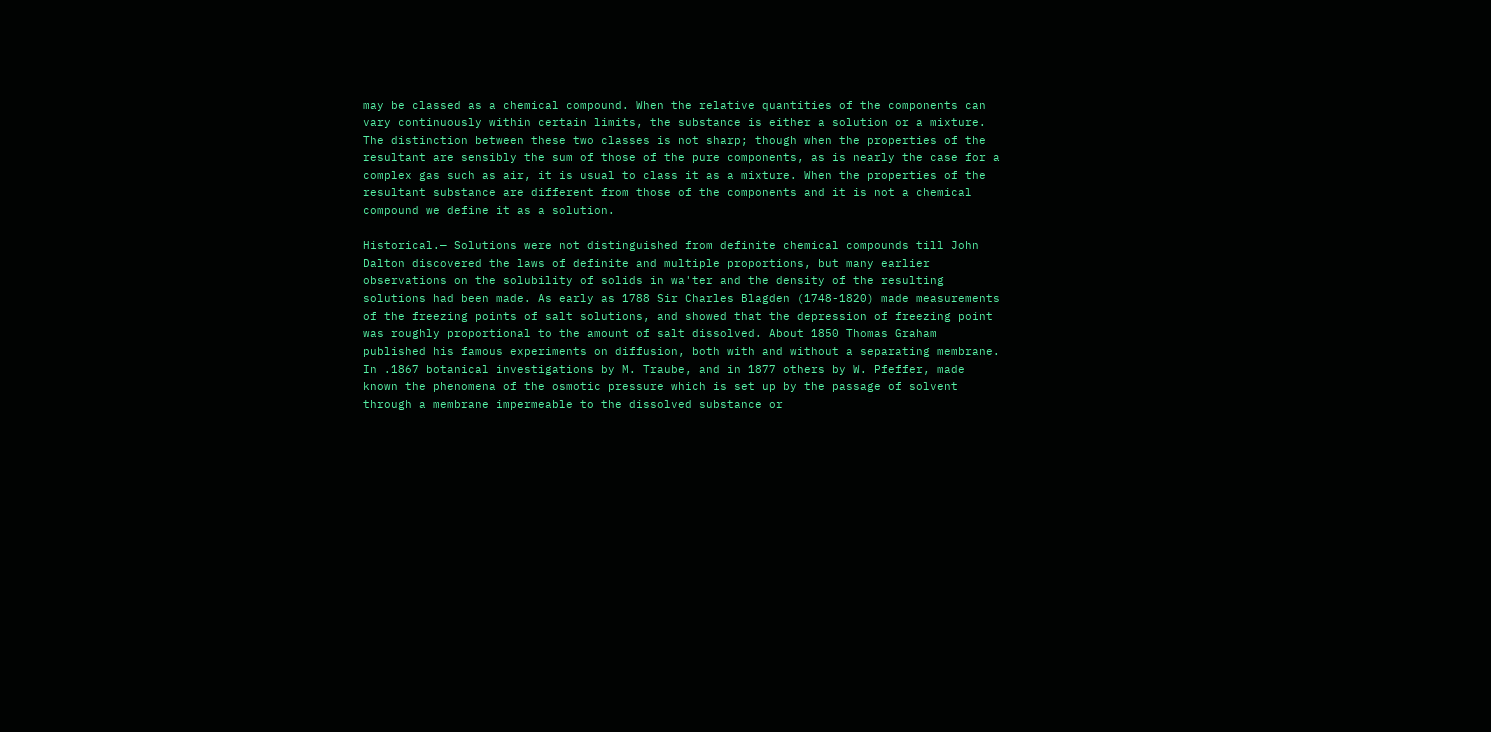may be classed as a chemical compound. When the relative quantities of the components can vary continuously within certain limits, the substance is either a solution or a mixture. The distinction between these two classes is not sharp; though when the properties of the resultant are sensibly the sum of those of the pure components, as is nearly the case for a complex gas such as air, it is usual to class it as a mixture. When the properties of the resultant substance are different from those of the components and it is not a chemical compound we define it as a solution.

Historical.— Solutions were not distinguished from definite chemical compounds till John Dalton discovered the laws of definite and multiple proportions, but many earlier observations on the solubility of solids in wa'ter and the density of the resulting solutions had been made. As early as 1788 Sir Charles Blagden (1748-1820) made measurements of the freezing points of salt solutions, and showed that the depression of freezing point was roughly proportional to the amount of salt dissolved. About 1850 Thomas Graham published his famous experiments on diffusion, both with and without a separating membrane. In .1867 botanical investigations by M. Traube, and in 1877 others by W. Pfeffer, made known the phenomena of the osmotic pressure which is set up by the passage of solvent through a membrane impermeable to the dissolved substance or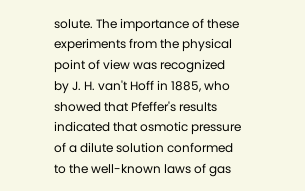solute. The importance of these experiments from the physical point of view was recognized by J. H. van't Hoff in 1885, who showed that Pfeffer's results indicated that osmotic pressure of a dilute solution conformed to the well-known laws of gas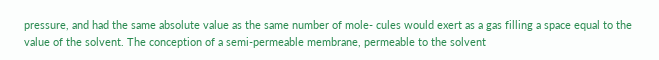pressure, and had the same absolute value as the same number of mole- cules would exert as a gas filling a space equal to the value of the solvent. The conception of a semi-permeable membrane, permeable to the solvent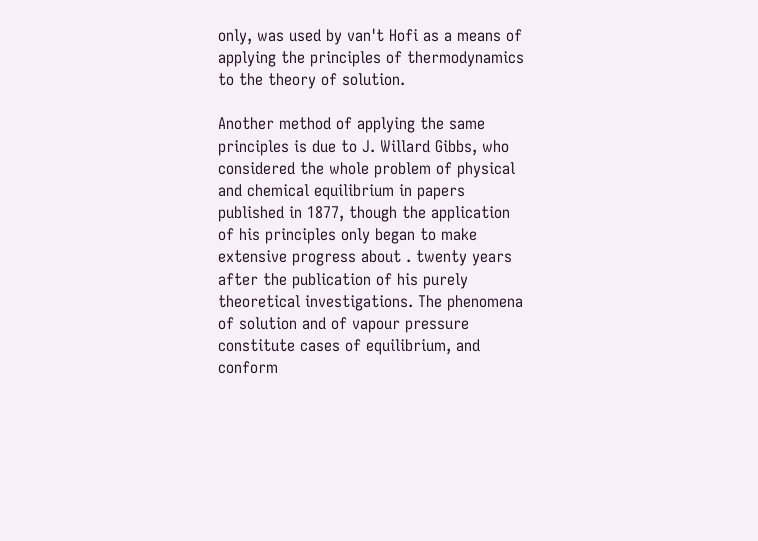only, was used by van't Hofi as a means of applying the principles of thermodynamics to the theory of solution.

Another method of applying the same principles is due to J. Willard Gibbs, who considered the whole problem of physical and chemical equilibrium in papers published in 1877, though the application of his principles only began to make extensive progress about . twenty years after the publication of his purely theoretical investigations. The phenomena of solution and of vapour pressure constitute cases of equilibrium, and conform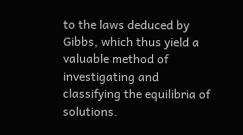to the laws deduced by Gibbs, which thus yield a valuable method of investigating and classifying the equilibria of solutions.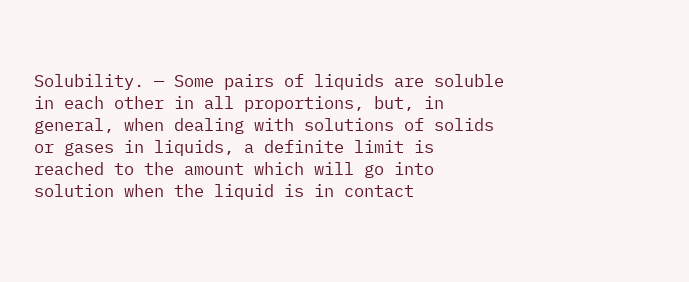Solubility. — Some pairs of liquids are soluble in each other in all proportions, but, in general, when dealing with solutions of solids or gases in liquids, a definite limit is reached to the amount which will go into solution when the liquid is in contact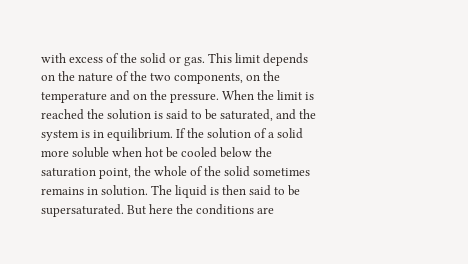with excess of the solid or gas. This limit depends on the nature of the two components, on the temperature and on the pressure. When the limit is reached the solution is said to be saturated, and the system is in equilibrium. If the solution of a solid more soluble when hot be cooled below the saturation point, the whole of the solid sometimes remains in solution. The liquid is then said to be supersaturated. But here the conditions are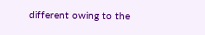different owing to the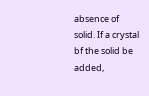absence of solid. If a crystal bf the solid be added,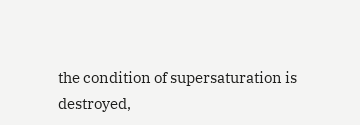the condition of supersaturation is destroyed,